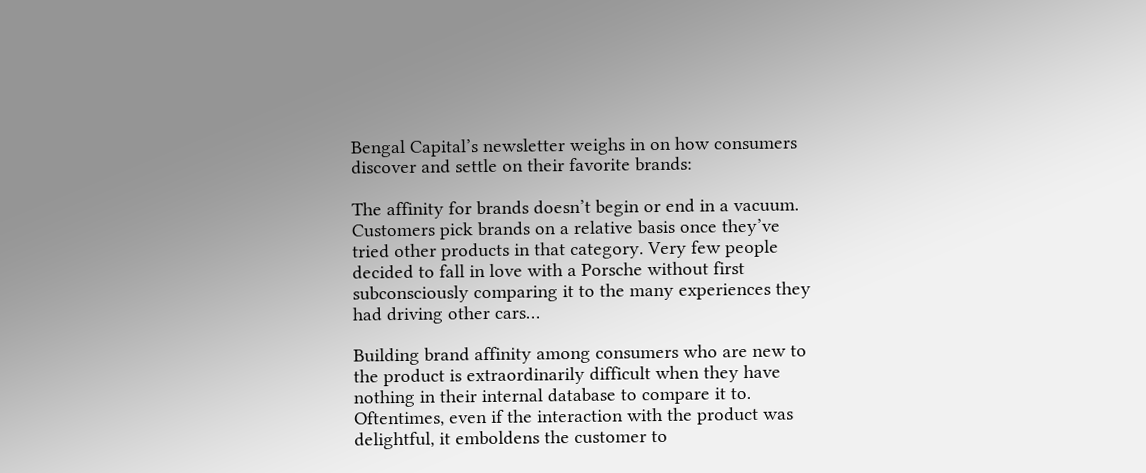Bengal Capital’s newsletter weighs in on how consumers discover and settle on their favorite brands:

The affinity for brands doesn’t begin or end in a vacuum. Customers pick brands on a relative basis once they’ve tried other products in that category. Very few people decided to fall in love with a Porsche without first subconsciously comparing it to the many experiences they had driving other cars…

Building brand affinity among consumers who are new to the product is extraordinarily difficult when they have nothing in their internal database to compare it to. Oftentimes, even if the interaction with the product was delightful, it emboldens the customer to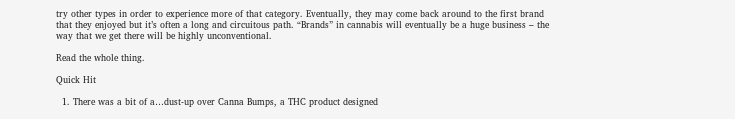try other types in order to experience more of that category. Eventually, they may come back around to the first brand that they enjoyed but it’s often a long and circuitous path. “Brands” in cannabis will eventually be a huge business – the way that we get there will be highly unconventional.

Read the whole thing.

Quick Hit

  1. There was a bit of a…dust-up over Canna Bumps, a THC product designed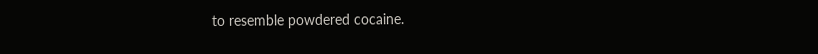to resemble powdered cocaine.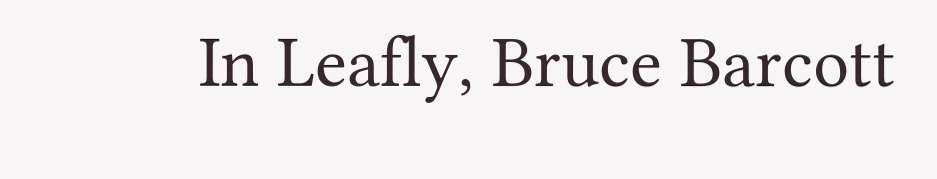In Leafly, Bruce Barcott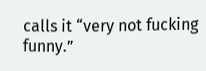calls it “very not fucking funny.”